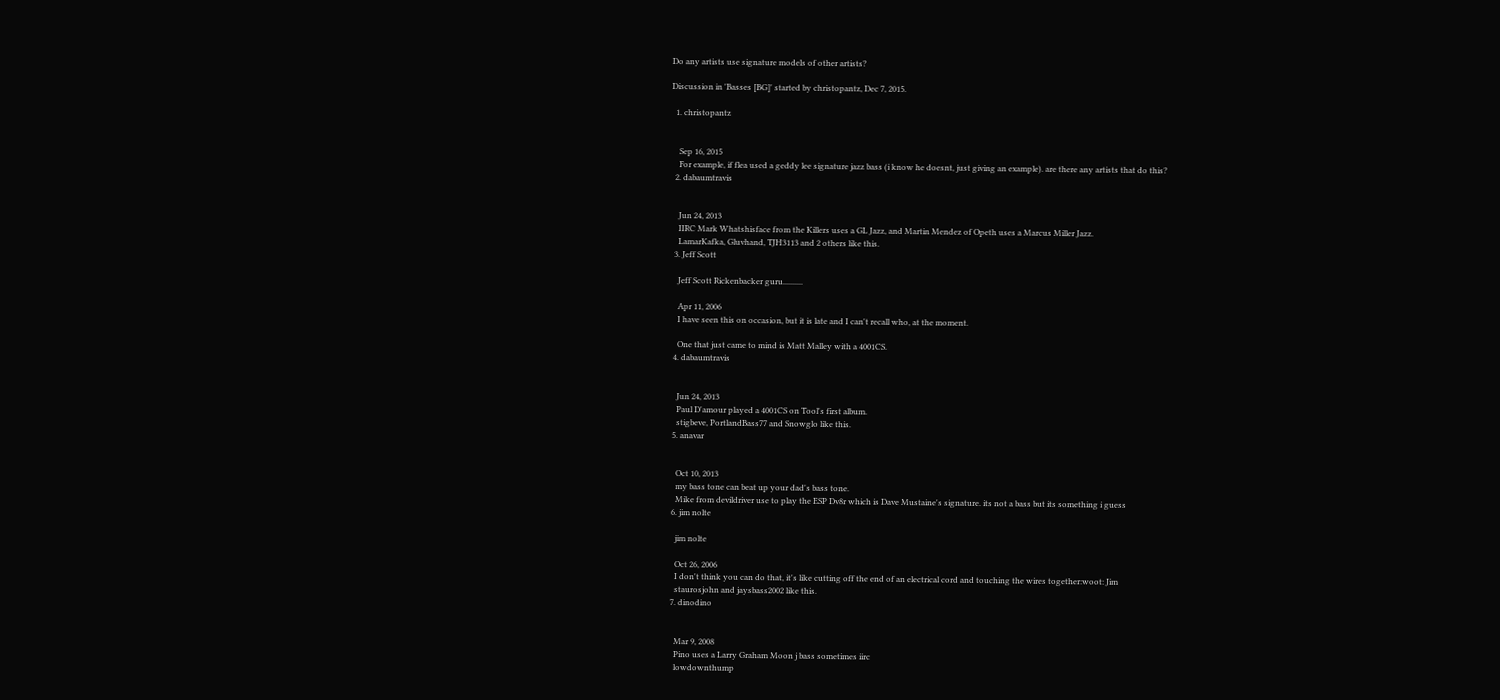Do any artists use signature models of other artists?

Discussion in 'Basses [BG]' started by christopantz, Dec 7, 2015.

  1. christopantz


    Sep 16, 2015
    For example, if flea used a geddy lee signature jazz bass (i know he doesnt, just giving an example). are there any artists that do this?
  2. dabaumtravis


    Jun 24, 2013
    IIRC Mark Whatshisface from the Killers uses a GL Jazz, and Martin Mendez of Opeth uses a Marcus Miller Jazz.
    LamarKafka, Gluvhand, TJH3113 and 2 others like this.
  3. Jeff Scott

    Jeff Scott Rickenbacker guru..........

    Apr 11, 2006
    I have seen this on occasion, but it is late and I can't recall who, at the moment.

    One that just came to mind is Matt Malley with a 4001CS.
  4. dabaumtravis


    Jun 24, 2013
    Paul D'amour played a 4001CS on Tool's first album.
    stigbeve, PortlandBass77 and Snowglo like this.
  5. anavar


    Oct 10, 2013
    my bass tone can beat up your dad's bass tone.
    Mike from devildriver use to play the ESP Dv8r which is Dave Mustaine's signature. its not a bass but its something i guess
  6. jim nolte

    jim nolte

    Oct 26, 2006
    I don't think you can do that, it's like cutting off the end of an electrical cord and touching the wires together:woot: Jim
    staurosjohn and jaysbass2002 like this.
  7. dinodino


    Mar 9, 2008
    Pino uses a Larry Graham Moon j bass sometimes iirc
    lowdownthump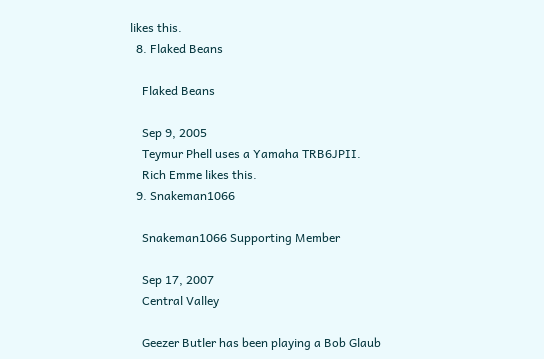likes this.
  8. Flaked Beans

    Flaked Beans

    Sep 9, 2005
    Teymur Phell uses a Yamaha TRB6JPII.
    Rich Emme likes this.
  9. Snakeman1066

    Snakeman1066 Supporting Member

    Sep 17, 2007
    Central Valley

    Geezer Butler has been playing a Bob Glaub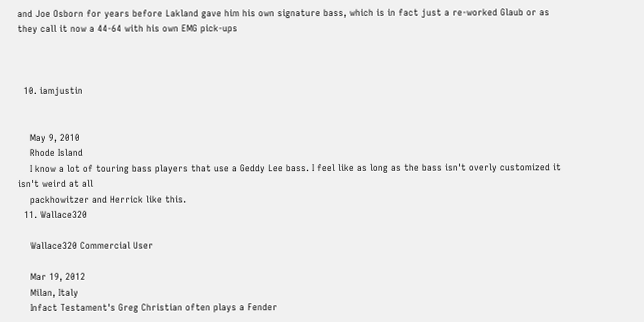and Joe Osborn for years before Lakland gave him his own signature bass, which is in fact just a re-worked Glaub or as they call it now a 44-64 with his own EMG pick-ups



  10. iamjustin


    May 9, 2010
    Rhode Island
    I know a lot of touring bass players that use a Geddy Lee bass. I feel like as long as the bass isn't overly customized it isn't weird at all
    packhowitzer and Herrick like this.
  11. Wallace320

    Wallace320 Commercial User

    Mar 19, 2012
    Milan, Italy
    Infact Testament's Greg Christian often plays a Fender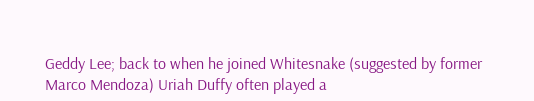Geddy Lee; back to when he joined Whitesnake (suggested by former Marco Mendoza) Uriah Duffy often played a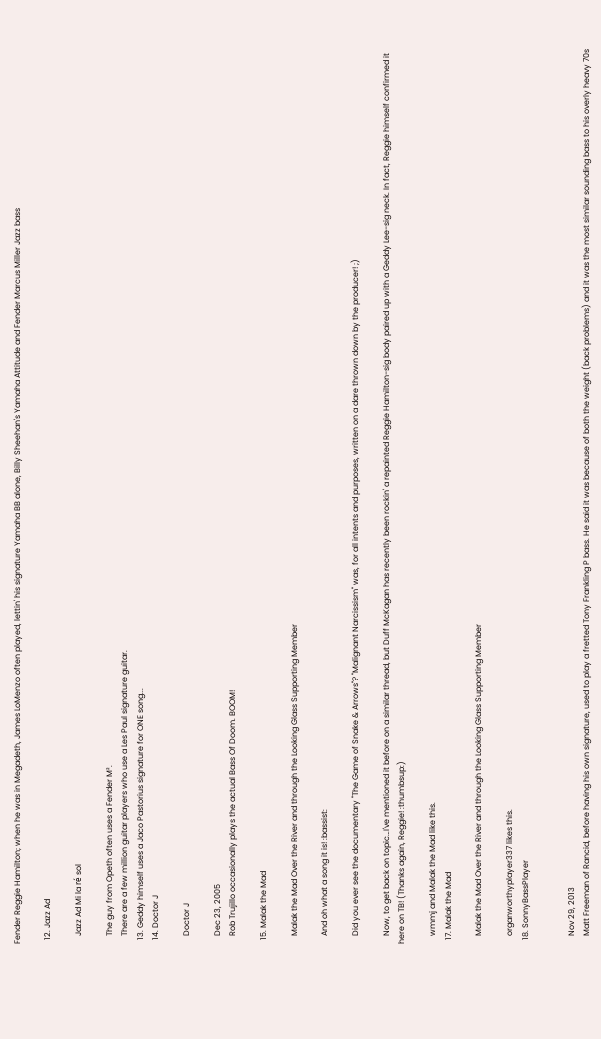Fender Reggie Hamilton; when he was in Megadeth, James LoMenzo often played, lettin' his signature Yamaha BB alone, Billy Sheehan's Yamaha Attitude and Fender Marcus Miller Jazz bass

  12. Jazz Ad

    Jazz Ad Mi la ré sol

    The guy from Opeth often uses a Fender M².
    There are a few million guitar players who use a Les Paul signature guitar.
  13. Geddy himself uses a Jaco Pastorius signature for ONE song...
  14. Doctor J

    Doctor J

    Dec 23, 2005
    Rob Trujillo occasionally plays the actual Bass Of Doom. BOOM!

  15. Malak the Mad

    Malak the Mad Over the River and through the Looking Glass Supporting Member

    And oh what a song it is! :bassist:

    Did you ever see the documentary "The Game of Snake & Arrows"? "Malignant Narcissism" was, for all intents and purposes, written on a dare thrown down by the producer! ;)

    Now, to get back on topic…I've mentioned it before on a similar thread, but Duff McKagan has recently been rockin' a repainted Reggie Hamilton-sig body paired up with a Geddy Lee-sig neck. In fact, Reggie himself confirmed it here on TB! (Thanks again, Reggie! :thumbsup:)

    wmmj and Malak the Mad like this.
  17. Malak the Mad

    Malak the Mad Over the River and through the Looking Glass Supporting Member

    organworthyplayer337 likes this.
  18. SonnyBassPlayer


    Nov 29, 2013
    Matt Freeman of Rancid, before having his own signature, used to play a fretted Tony Frankling P bass. He said it was because of both the weight (back problems) and it was the most similar sounding bass to his overly heavy 70s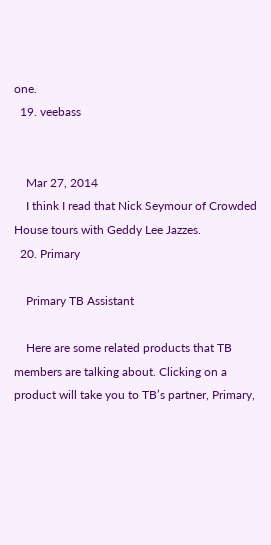one.
  19. veebass


    Mar 27, 2014
    I think I read that Nick Seymour of Crowded House tours with Geddy Lee Jazzes.
  20. Primary

    Primary TB Assistant

    Here are some related products that TB members are talking about. Clicking on a product will take you to TB’s partner, Primary,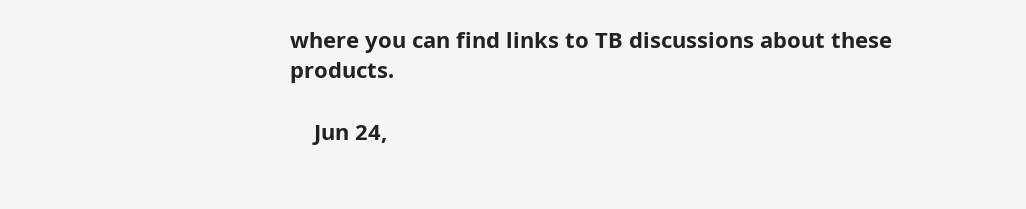where you can find links to TB discussions about these products.

    Jun 24,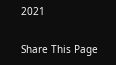2021

Share This Page